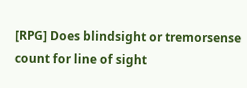[RPG] Does blindsight or tremorsense count for line of sight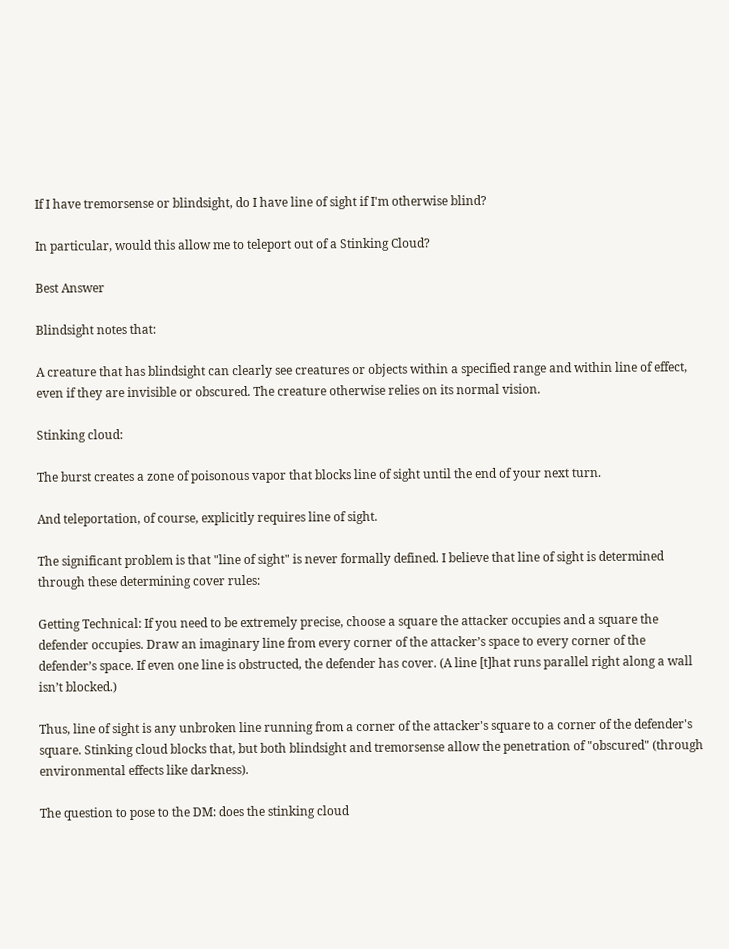If I have tremorsense or blindsight, do I have line of sight if I'm otherwise blind?

In particular, would this allow me to teleport out of a Stinking Cloud?

Best Answer

Blindsight notes that:

A creature that has blindsight can clearly see creatures or objects within a specified range and within line of effect, even if they are invisible or obscured. The creature otherwise relies on its normal vision.

Stinking cloud:

The burst creates a zone of poisonous vapor that blocks line of sight until the end of your next turn.

And teleportation, of course, explicitly requires line of sight.

The significant problem is that "line of sight" is never formally defined. I believe that line of sight is determined through these determining cover rules:

Getting Technical: If you need to be extremely precise, choose a square the attacker occupies and a square the defender occupies. Draw an imaginary line from every corner of the attacker’s space to every corner of the defender’s space. If even one line is obstructed, the defender has cover. (A line [t]hat runs parallel right along a wall isn’t blocked.)

Thus, line of sight is any unbroken line running from a corner of the attacker's square to a corner of the defender's square. Stinking cloud blocks that, but both blindsight and tremorsense allow the penetration of "obscured" (through environmental effects like darkness).

The question to pose to the DM: does the stinking cloud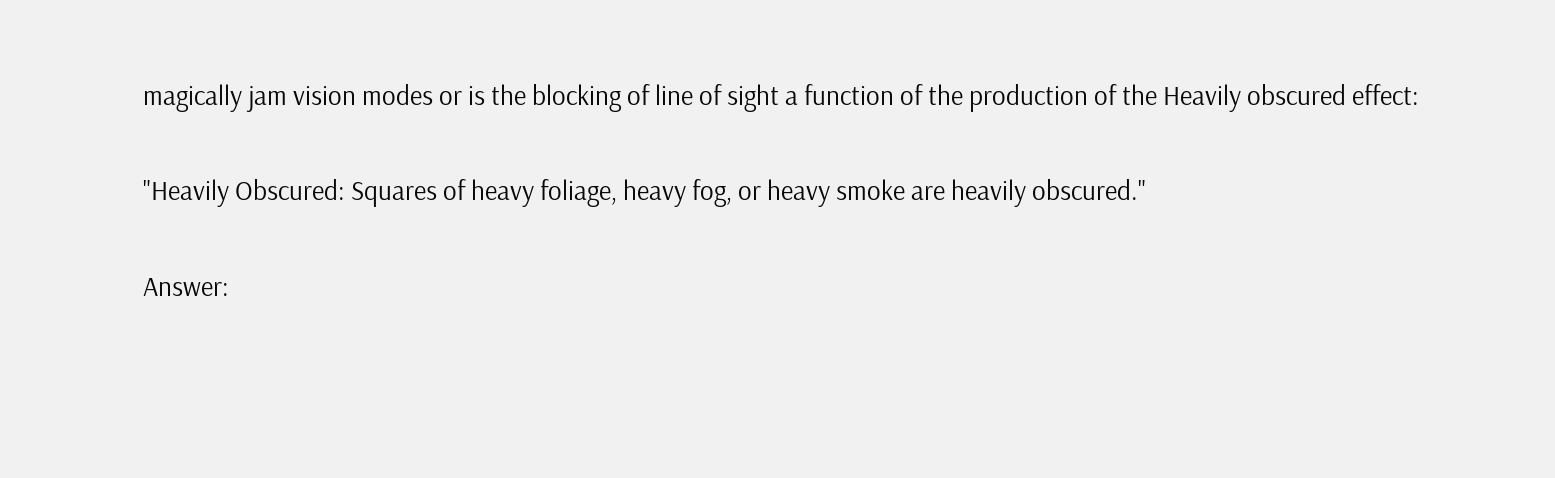magically jam vision modes or is the blocking of line of sight a function of the production of the Heavily obscured effect:

"Heavily Obscured: Squares of heavy foliage, heavy fog, or heavy smoke are heavily obscured."

Answer: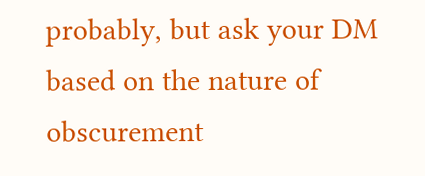probably, but ask your DM based on the nature of obscurement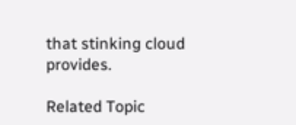that stinking cloud provides.

Related Topic